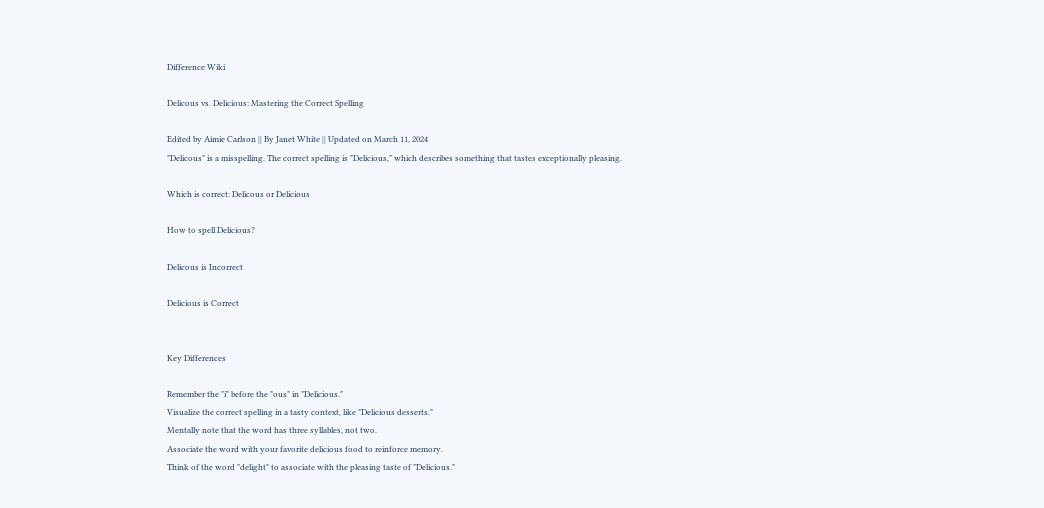Difference Wiki

Delicous vs. Delicious: Mastering the Correct Spelling

Edited by Aimie Carlson || By Janet White || Updated on March 11, 2024
"Delicous" is a misspelling. The correct spelling is "Delicious," which describes something that tastes exceptionally pleasing.

Which is correct: Delicous or Delicious

How to spell Delicious?

Delicous is Incorrect

Delicious is Correct


Key Differences

Remember the "i" before the "ous" in "Delicious."
Visualize the correct spelling in a tasty context, like "Delicious desserts."
Mentally note that the word has three syllables, not two.
Associate the word with your favorite delicious food to reinforce memory.
Think of the word "delight" to associate with the pleasing taste of "Delicious."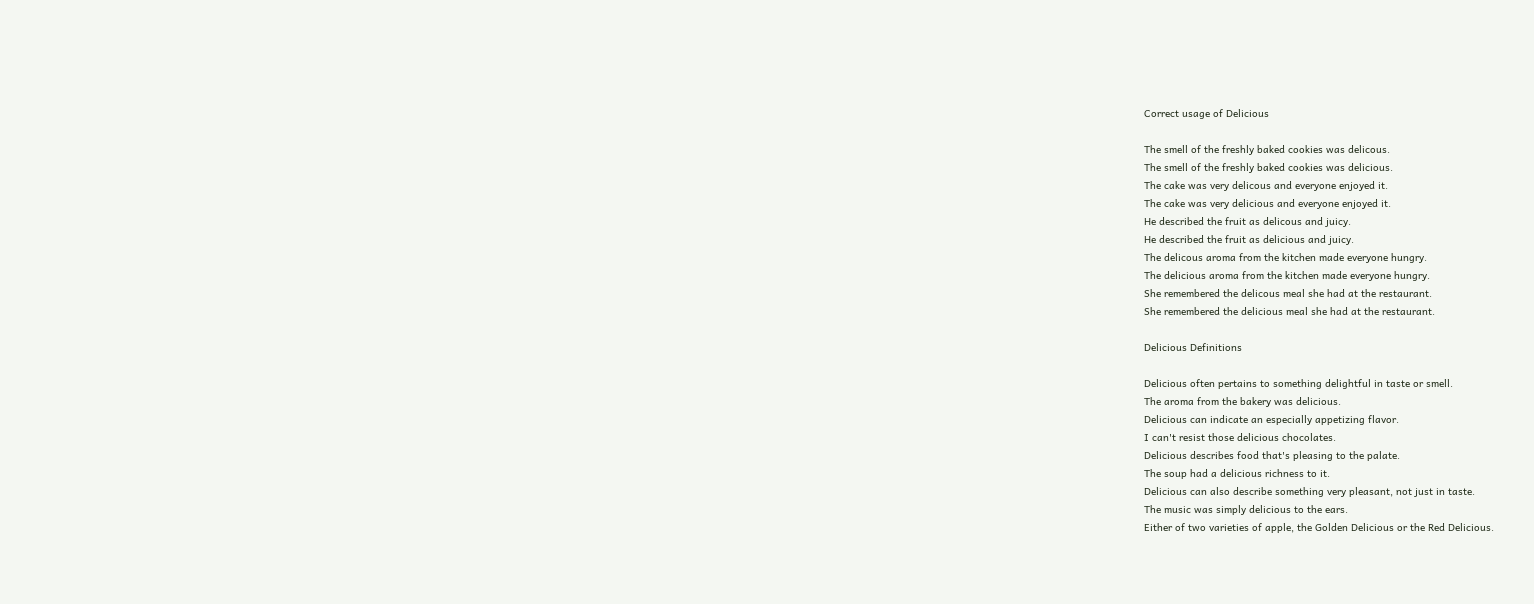Correct usage of Delicious

The smell of the freshly baked cookies was delicous.
The smell of the freshly baked cookies was delicious.
The cake was very delicous and everyone enjoyed it.
The cake was very delicious and everyone enjoyed it.
He described the fruit as delicous and juicy.
He described the fruit as delicious and juicy.
The delicous aroma from the kitchen made everyone hungry.
The delicious aroma from the kitchen made everyone hungry.
She remembered the delicous meal she had at the restaurant.
She remembered the delicious meal she had at the restaurant.

Delicious Definitions

Delicious often pertains to something delightful in taste or smell.
The aroma from the bakery was delicious.
Delicious can indicate an especially appetizing flavor.
I can't resist those delicious chocolates.
Delicious describes food that's pleasing to the palate.
The soup had a delicious richness to it.
Delicious can also describe something very pleasant, not just in taste.
The music was simply delicious to the ears.
Either of two varieties of apple, the Golden Delicious or the Red Delicious.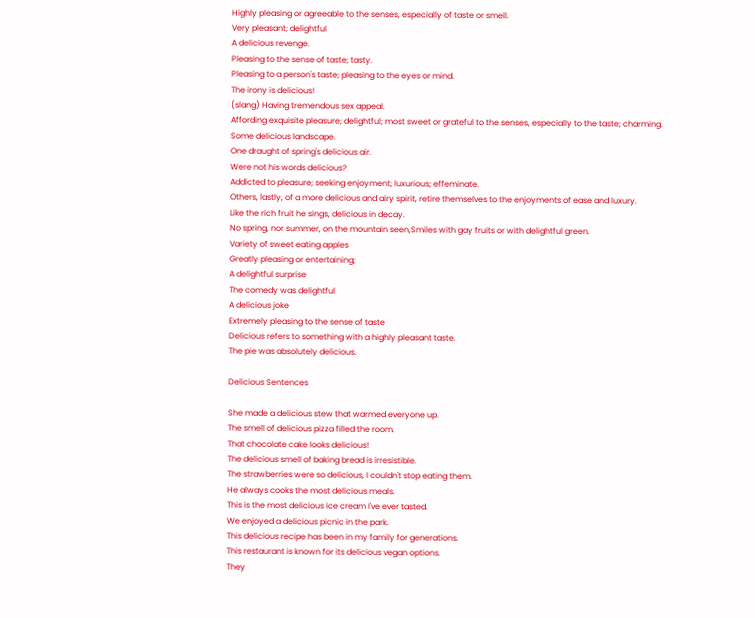Highly pleasing or agreeable to the senses, especially of taste or smell.
Very pleasant; delightful
A delicious revenge.
Pleasing to the sense of taste; tasty.
Pleasing to a person's taste; pleasing to the eyes or mind.
The irony is delicious!
(slang) Having tremendous sex appeal.
Affording exquisite pleasure; delightful; most sweet or grateful to the senses, especially to the taste; charming.
Some delicious landscape.
One draught of spring's delicious air.
Were not his words delicious?
Addicted to pleasure; seeking enjoyment; luxurious; effeminate.
Others, lastly, of a more delicious and airy spirit, retire themselves to the enjoyments of ease and luxury.
Like the rich fruit he sings, delicious in decay.
No spring, nor summer, on the mountain seen,Smiles with gay fruits or with delightful green.
Variety of sweet eating apples
Greatly pleasing or entertaining;
A delightful surprise
The comedy was delightful
A delicious joke
Extremely pleasing to the sense of taste
Delicious refers to something with a highly pleasant taste.
The pie was absolutely delicious.

Delicious Sentences

She made a delicious stew that warmed everyone up.
The smell of delicious pizza filled the room.
That chocolate cake looks delicious!
The delicious smell of baking bread is irresistible.
The strawberries were so delicious, I couldn't stop eating them.
He always cooks the most delicious meals.
This is the most delicious ice cream I've ever tasted.
We enjoyed a delicious picnic in the park.
This delicious recipe has been in my family for generations.
This restaurant is known for its delicious vegan options.
They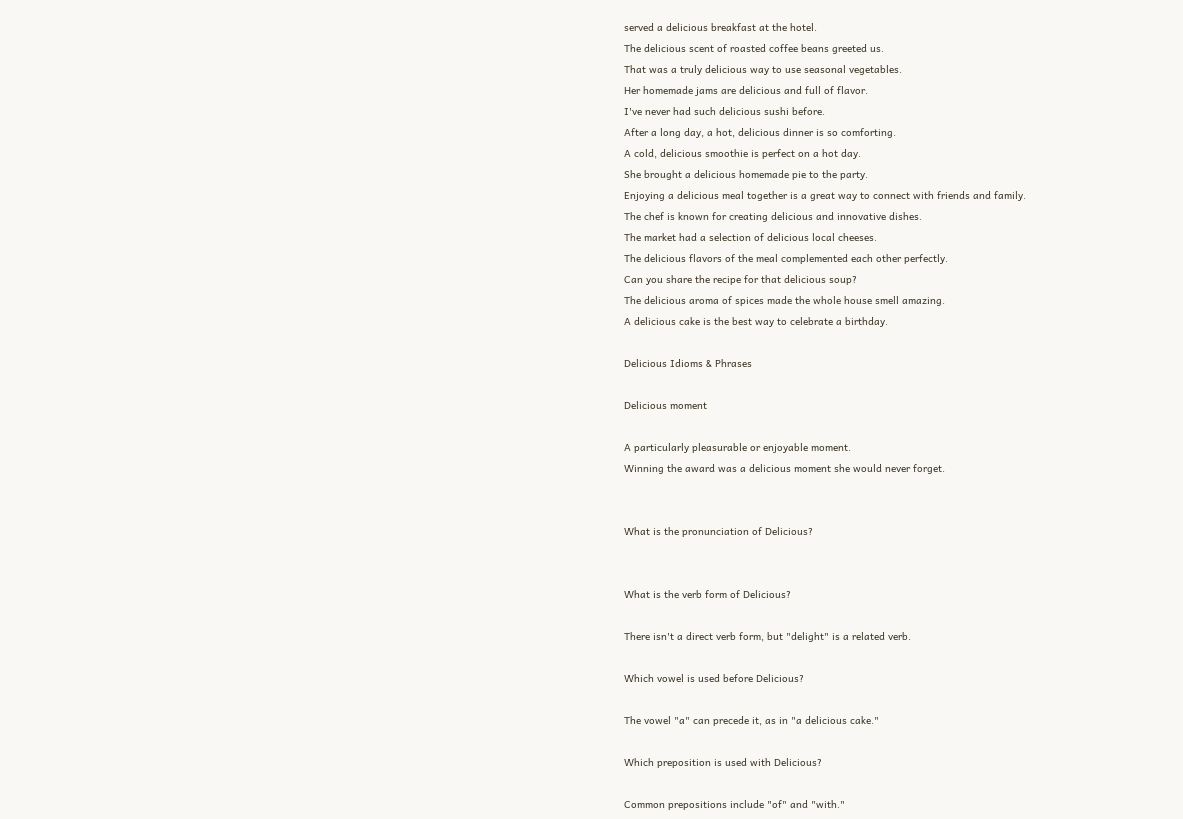served a delicious breakfast at the hotel.
The delicious scent of roasted coffee beans greeted us.
That was a truly delicious way to use seasonal vegetables.
Her homemade jams are delicious and full of flavor.
I've never had such delicious sushi before.
After a long day, a hot, delicious dinner is so comforting.
A cold, delicious smoothie is perfect on a hot day.
She brought a delicious homemade pie to the party.
Enjoying a delicious meal together is a great way to connect with friends and family.
The chef is known for creating delicious and innovative dishes.
The market had a selection of delicious local cheeses.
The delicious flavors of the meal complemented each other perfectly.
Can you share the recipe for that delicious soup?
The delicious aroma of spices made the whole house smell amazing.
A delicious cake is the best way to celebrate a birthday.

Delicious Idioms & Phrases

Delicious moment

A particularly pleasurable or enjoyable moment.
Winning the award was a delicious moment she would never forget.


What is the pronunciation of Delicious?


What is the verb form of Delicious?

There isn't a direct verb form, but "delight" is a related verb.

Which vowel is used before Delicious?

The vowel "a" can precede it, as in "a delicious cake."

Which preposition is used with Delicious?

Common prepositions include "of" and "with."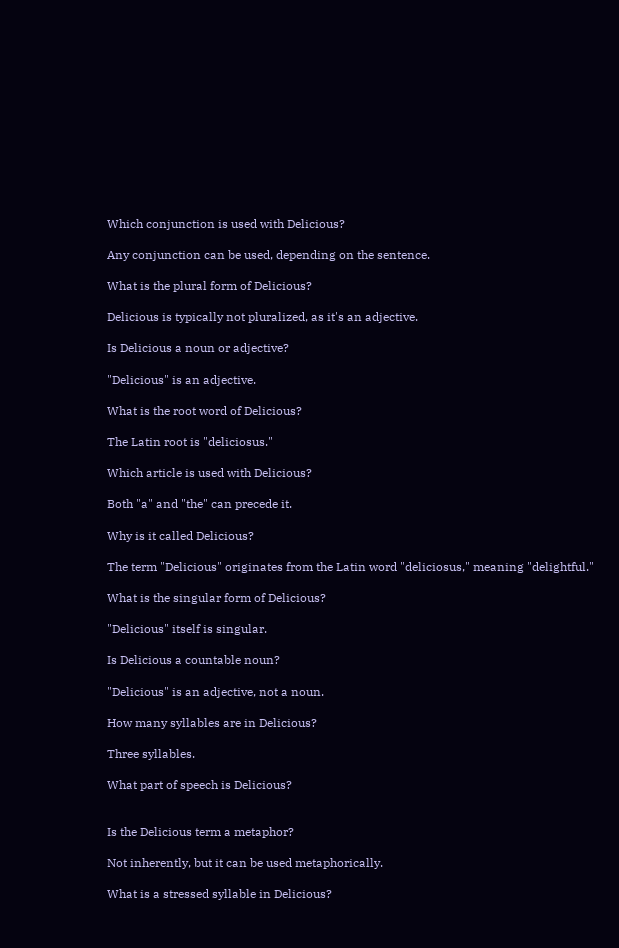Which conjunction is used with Delicious?

Any conjunction can be used, depending on the sentence.

What is the plural form of Delicious?

Delicious is typically not pluralized, as it's an adjective.

Is Delicious a noun or adjective?

"Delicious" is an adjective.

What is the root word of Delicious?

The Latin root is "deliciosus."

Which article is used with Delicious?

Both "a" and "the" can precede it.

Why is it called Delicious?

The term "Delicious" originates from the Latin word "deliciosus," meaning "delightful."

What is the singular form of Delicious?

"Delicious" itself is singular.

Is Delicious a countable noun?

"Delicious" is an adjective, not a noun.

How many syllables are in Delicious?

Three syllables.

What part of speech is Delicious?


Is the Delicious term a metaphor?

Not inherently, but it can be used metaphorically.

What is a stressed syllable in Delicious?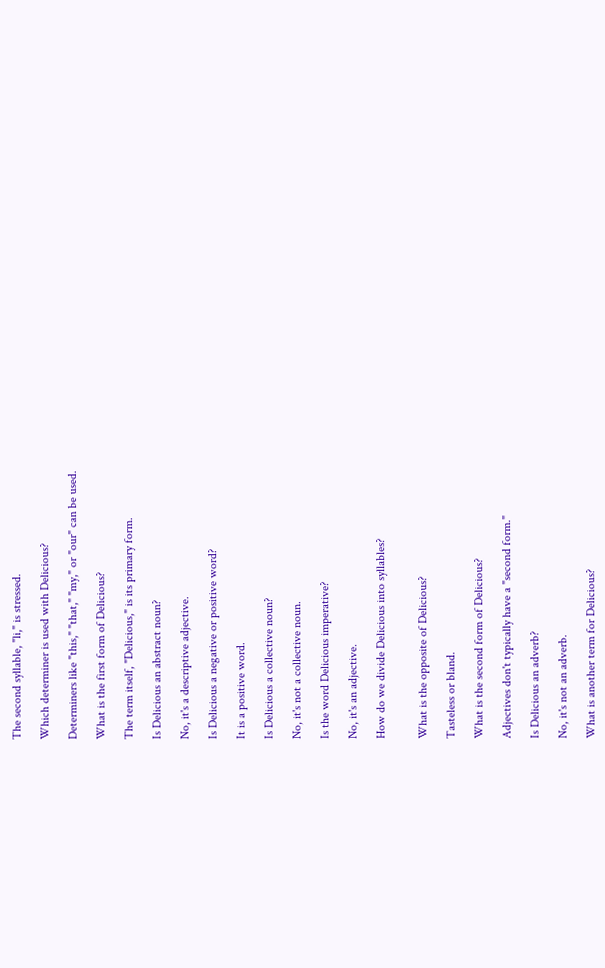The second syllable, "li," is stressed.

Which determiner is used with Delicious?

Determiners like "this," "that," "my," or "our" can be used.

What is the first form of Delicious?

The term itself, "Delicious," is its primary form.

Is Delicious an abstract noun?

No, it's a descriptive adjective.

Is Delicious a negative or positive word?

It is a positive word.

Is Delicious a collective noun?

No, it's not a collective noun.

Is the word Delicious imperative?

No, it's an adjective.

How do we divide Delicious into syllables?


What is the opposite of Delicious?

Tasteless or bland.

What is the second form of Delicious?

Adjectives don't typically have a "second form."

Is Delicious an adverb?

No, it's not an adverb.

What is another term for Delicious?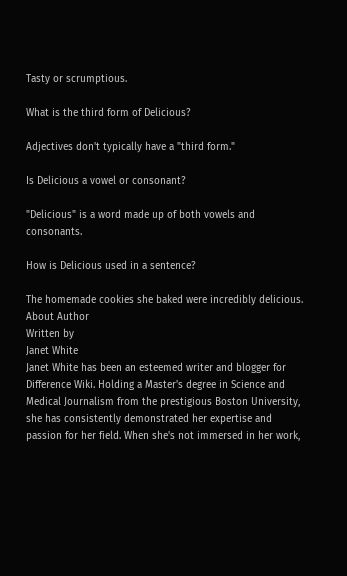Tasty or scrumptious.

What is the third form of Delicious?

Adjectives don't typically have a "third form."

Is Delicious a vowel or consonant?

"Delicious" is a word made up of both vowels and consonants.

How is Delicious used in a sentence?

The homemade cookies she baked were incredibly delicious.
About Author
Written by
Janet White
Janet White has been an esteemed writer and blogger for Difference Wiki. Holding a Master's degree in Science and Medical Journalism from the prestigious Boston University, she has consistently demonstrated her expertise and passion for her field. When she's not immersed in her work,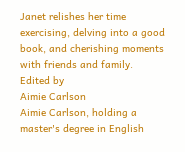Janet relishes her time exercising, delving into a good book, and cherishing moments with friends and family.
Edited by
Aimie Carlson
Aimie Carlson, holding a master's degree in English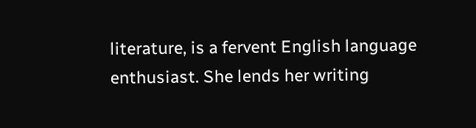literature, is a fervent English language enthusiast. She lends her writing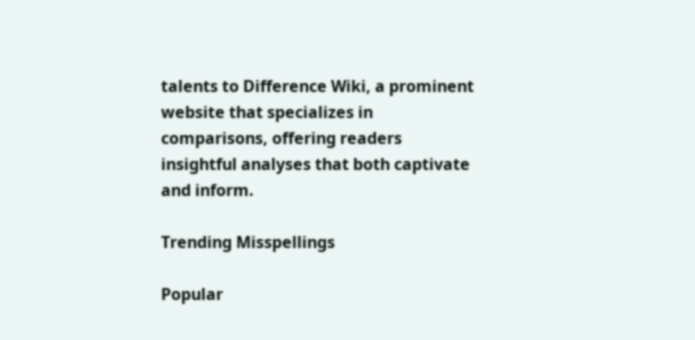talents to Difference Wiki, a prominent website that specializes in comparisons, offering readers insightful analyses that both captivate and inform.

Trending Misspellings

Popular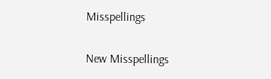Misspellings

New Misspellings